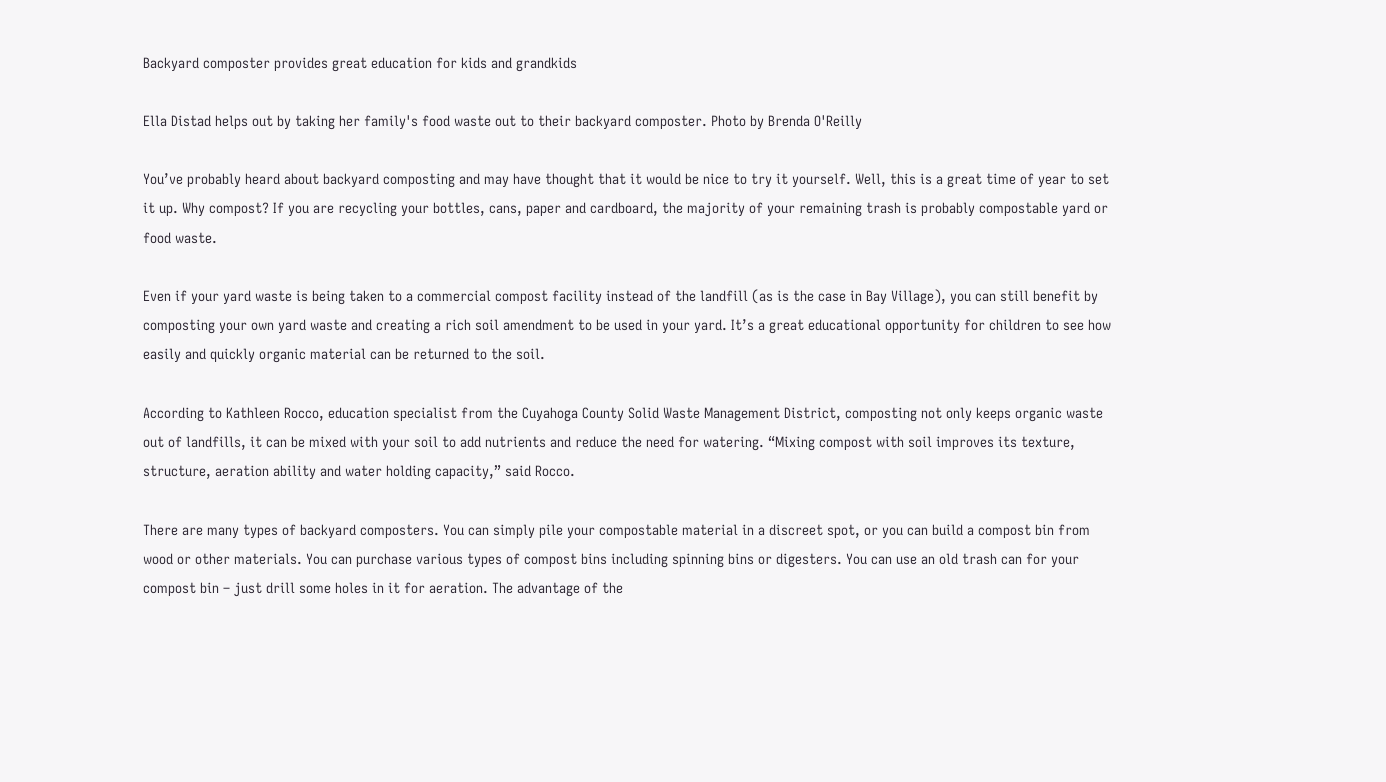Backyard composter provides great education for kids and grandkids

Ella Distad helps out by taking her family's food waste out to their backyard composter. Photo by Brenda O'Reilly

You’ve probably heard about backyard composting and may have thought that it would be nice to try it yourself. Well, this is a great time of year to set it up. Why compost? If you are recycling your bottles, cans, paper and cardboard, the majority of your remaining trash is probably compostable yard or food waste.

Even if your yard waste is being taken to a commercial compost facility instead of the landfill (as is the case in Bay Village), you can still benefit by composting your own yard waste and creating a rich soil amendment to be used in your yard. It’s a great educational opportunity for children to see how easily and quickly organic material can be returned to the soil.

According to Kathleen Rocco, education specialist from the Cuyahoga County Solid Waste Management District, composting not only keeps organic waste out of landfills, it can be mixed with your soil to add nutrients and reduce the need for watering. “Mixing compost with soil improves its texture, structure, aeration ability and water holding capacity,” said Rocco.

There are many types of backyard composters. You can simply pile your compostable material in a discreet spot, or you can build a compost bin from wood or other materials. You can purchase various types of compost bins including spinning bins or digesters. You can use an old trash can for your compost bin – just drill some holes in it for aeration. The advantage of the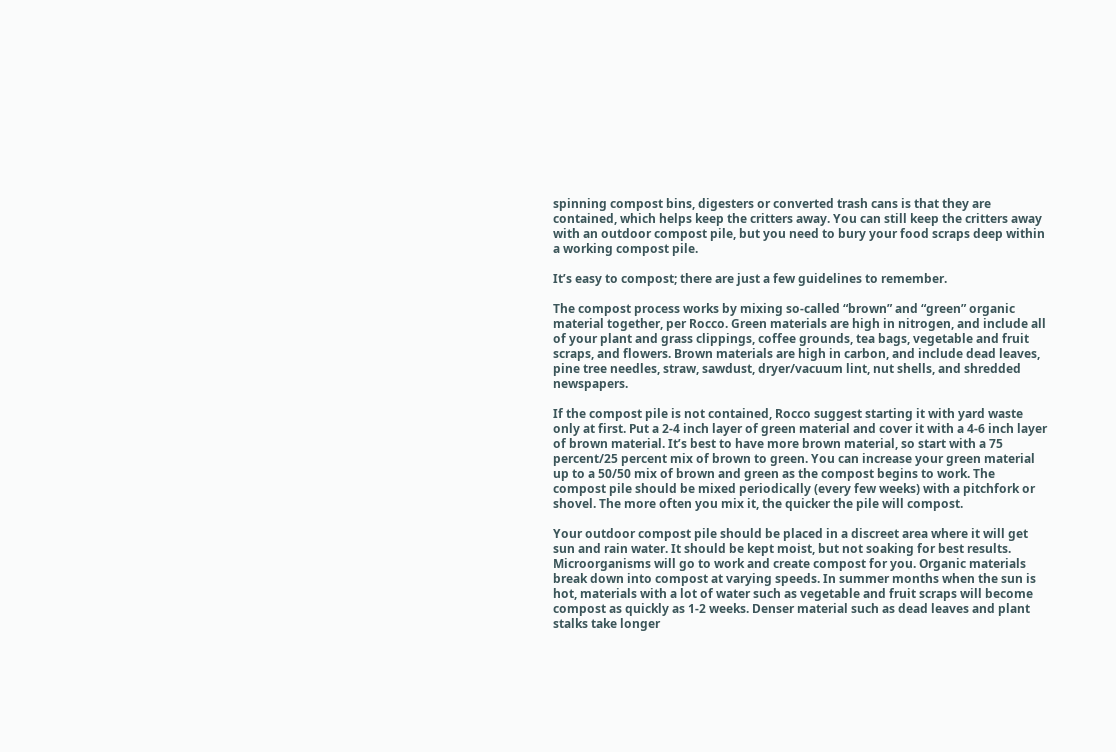spinning compost bins, digesters or converted trash cans is that they are contained, which helps keep the critters away. You can still keep the critters away with an outdoor compost pile, but you need to bury your food scraps deep within a working compost pile.

It’s easy to compost; there are just a few guidelines to remember.

The compost process works by mixing so-called “brown” and “green” organic material together, per Rocco. Green materials are high in nitrogen, and include all of your plant and grass clippings, coffee grounds, tea bags, vegetable and fruit scraps, and flowers. Brown materials are high in carbon, and include dead leaves, pine tree needles, straw, sawdust, dryer/vacuum lint, nut shells, and shredded newspapers.

If the compost pile is not contained, Rocco suggest starting it with yard waste only at first. Put a 2-4 inch layer of green material and cover it with a 4-6 inch layer of brown material. It’s best to have more brown material, so start with a 75 percent/25 percent mix of brown to green. You can increase your green material up to a 50/50 mix of brown and green as the compost begins to work. The compost pile should be mixed periodically (every few weeks) with a pitchfork or shovel. The more often you mix it, the quicker the pile will compost.

Your outdoor compost pile should be placed in a discreet area where it will get sun and rain water. It should be kept moist, but not soaking for best results. Microorganisms will go to work and create compost for you. Organic materials break down into compost at varying speeds. In summer months when the sun is hot, materials with a lot of water such as vegetable and fruit scraps will become compost as quickly as 1-2 weeks. Denser material such as dead leaves and plant stalks take longer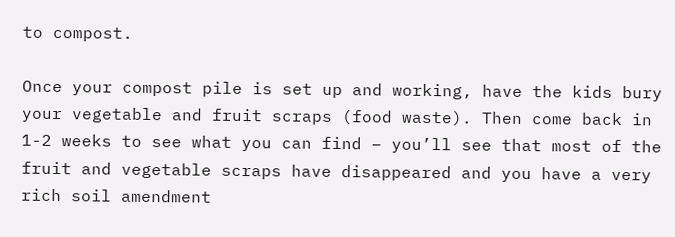to compost.

Once your compost pile is set up and working, have the kids bury your vegetable and fruit scraps (food waste). Then come back in 1-2 weeks to see what you can find – you’ll see that most of the fruit and vegetable scraps have disappeared and you have a very rich soil amendment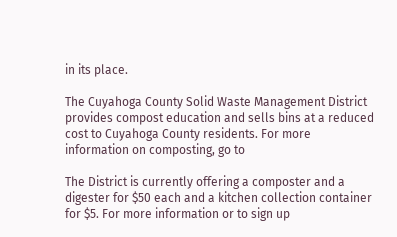in its place.

The Cuyahoga County Solid Waste Management District provides compost education and sells bins at a reduced cost to Cuyahoga County residents. For more information on composting, go to

The District is currently offering a composter and a digester for $50 each and a kitchen collection container for $5. For more information or to sign up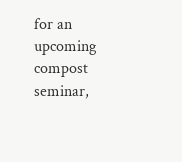for an upcoming compost seminar,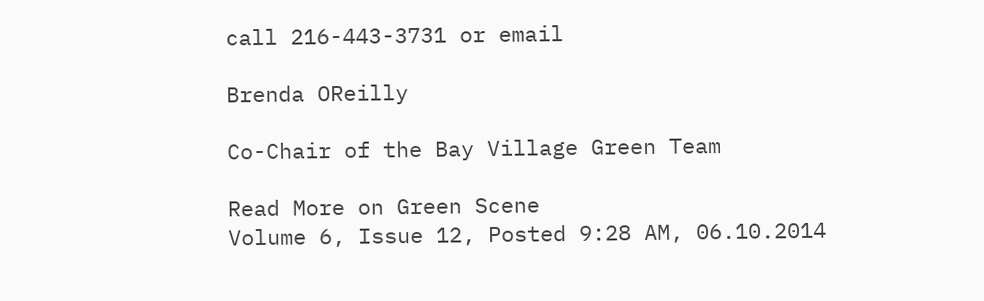call 216-443-3731 or email

Brenda OReilly

Co-Chair of the Bay Village Green Team

Read More on Green Scene
Volume 6, Issue 12, Posted 9:28 AM, 06.10.2014